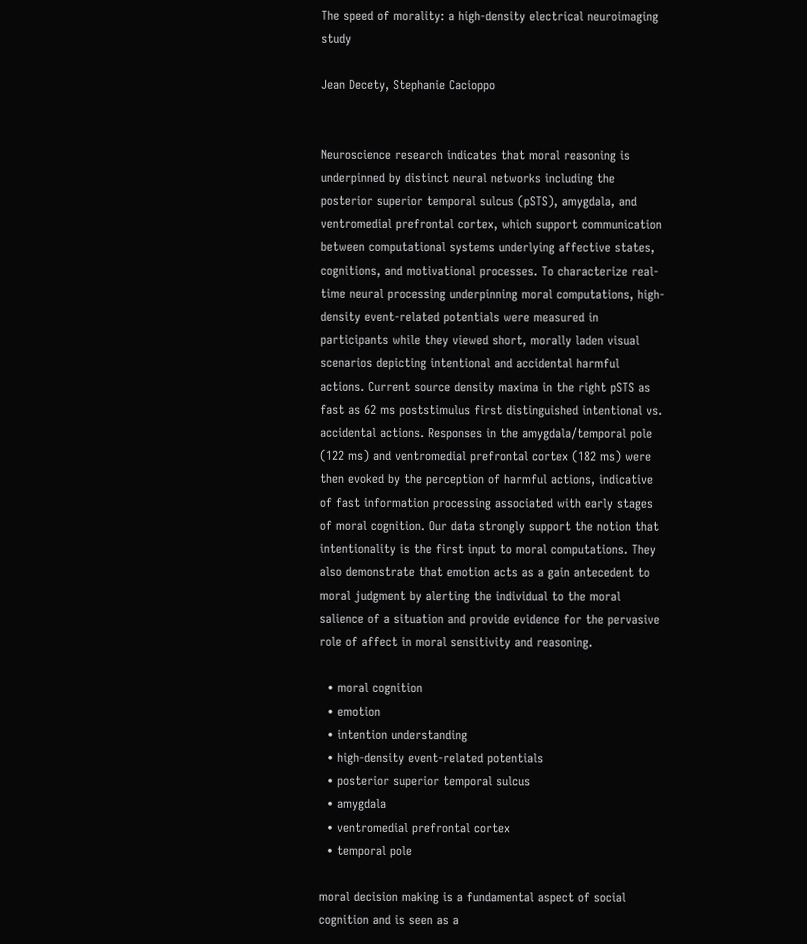The speed of morality: a high-density electrical neuroimaging study

Jean Decety, Stephanie Cacioppo


Neuroscience research indicates that moral reasoning is underpinned by distinct neural networks including the posterior superior temporal sulcus (pSTS), amygdala, and ventromedial prefrontal cortex, which support communication between computational systems underlying affective states, cognitions, and motivational processes. To characterize real-time neural processing underpinning moral computations, high-density event-related potentials were measured in participants while they viewed short, morally laden visual scenarios depicting intentional and accidental harmful actions. Current source density maxima in the right pSTS as fast as 62 ms poststimulus first distinguished intentional vs. accidental actions. Responses in the amygdala/temporal pole (122 ms) and ventromedial prefrontal cortex (182 ms) were then evoked by the perception of harmful actions, indicative of fast information processing associated with early stages of moral cognition. Our data strongly support the notion that intentionality is the first input to moral computations. They also demonstrate that emotion acts as a gain antecedent to moral judgment by alerting the individual to the moral salience of a situation and provide evidence for the pervasive role of affect in moral sensitivity and reasoning.

  • moral cognition
  • emotion
  • intention understanding
  • high-density event-related potentials
  • posterior superior temporal sulcus
  • amygdala
  • ventromedial prefrontal cortex
  • temporal pole

moral decision making is a fundamental aspect of social cognition and is seen as a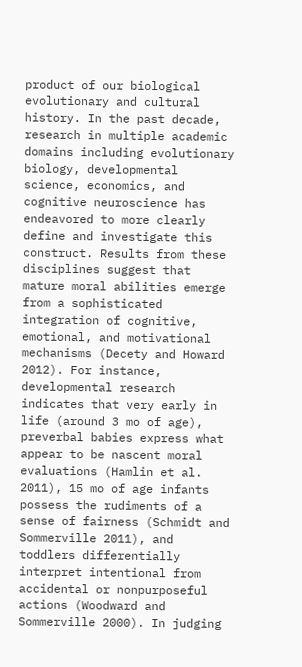product of our biological evolutionary and cultural history. In the past decade, research in multiple academic domains including evolutionary biology, developmental science, economics, and cognitive neuroscience has endeavored to more clearly define and investigate this construct. Results from these disciplines suggest that mature moral abilities emerge from a sophisticated integration of cognitive, emotional, and motivational mechanisms (Decety and Howard 2012). For instance, developmental research indicates that very early in life (around 3 mo of age), preverbal babies express what appear to be nascent moral evaluations (Hamlin et al. 2011), 15 mo of age infants possess the rudiments of a sense of fairness (Schmidt and Sommerville 2011), and toddlers differentially interpret intentional from accidental or nonpurposeful actions (Woodward and Sommerville 2000). In judging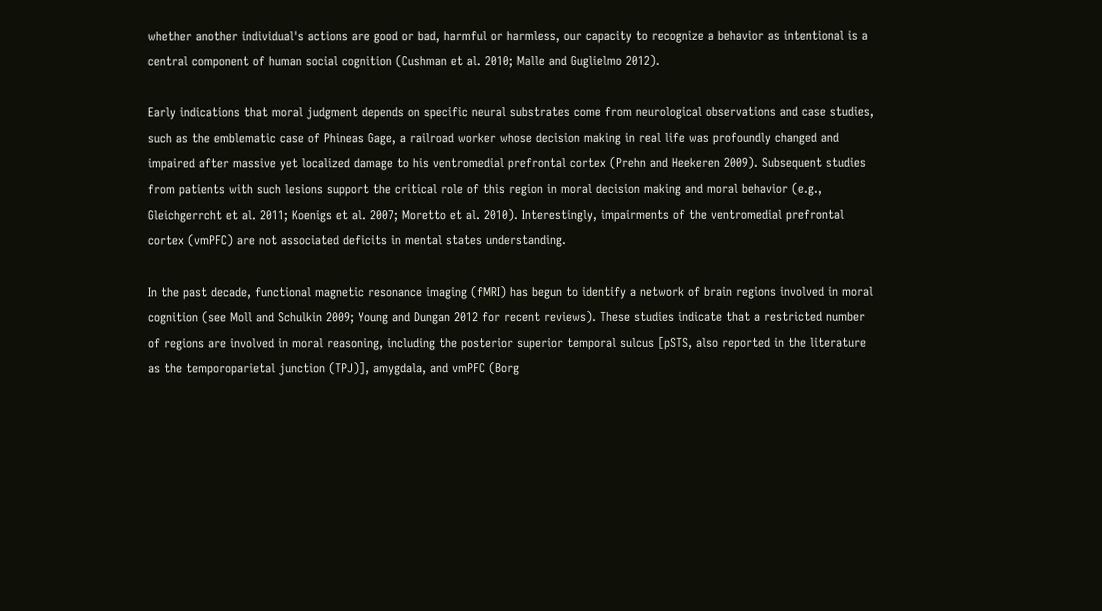whether another individual's actions are good or bad, harmful or harmless, our capacity to recognize a behavior as intentional is a central component of human social cognition (Cushman et al. 2010; Malle and Guglielmo 2012).

Early indications that moral judgment depends on specific neural substrates come from neurological observations and case studies, such as the emblematic case of Phineas Gage, a railroad worker whose decision making in real life was profoundly changed and impaired after massive yet localized damage to his ventromedial prefrontal cortex (Prehn and Heekeren 2009). Subsequent studies from patients with such lesions support the critical role of this region in moral decision making and moral behavior (e.g., Gleichgerrcht et al. 2011; Koenigs et al. 2007; Moretto et al. 2010). Interestingly, impairments of the ventromedial prefrontal cortex (vmPFC) are not associated deficits in mental states understanding.

In the past decade, functional magnetic resonance imaging (fMRI) has begun to identify a network of brain regions involved in moral cognition (see Moll and Schulkin 2009; Young and Dungan 2012 for recent reviews). These studies indicate that a restricted number of regions are involved in moral reasoning, including the posterior superior temporal sulcus [pSTS, also reported in the literature as the temporoparietal junction (TPJ)], amygdala, and vmPFC (Borg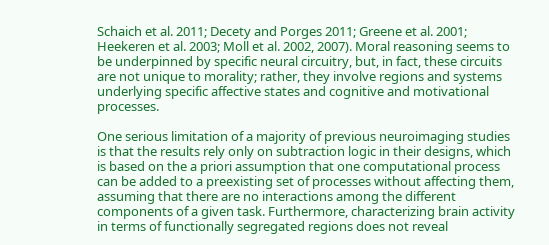Schaich et al. 2011; Decety and Porges 2011; Greene et al. 2001; Heekeren et al. 2003; Moll et al. 2002, 2007). Moral reasoning seems to be underpinned by specific neural circuitry, but, in fact, these circuits are not unique to morality; rather, they involve regions and systems underlying specific affective states and cognitive and motivational processes.

One serious limitation of a majority of previous neuroimaging studies is that the results rely only on subtraction logic in their designs, which is based on the a priori assumption that one computational process can be added to a preexisting set of processes without affecting them, assuming that there are no interactions among the different components of a given task. Furthermore, characterizing brain activity in terms of functionally segregated regions does not reveal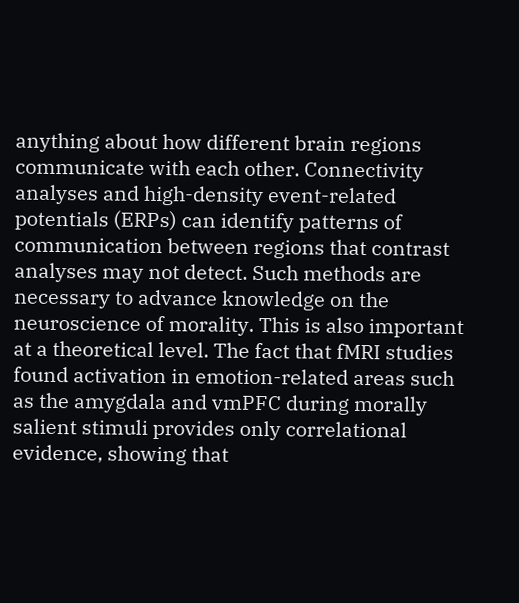anything about how different brain regions communicate with each other. Connectivity analyses and high-density event-related potentials (ERPs) can identify patterns of communication between regions that contrast analyses may not detect. Such methods are necessary to advance knowledge on the neuroscience of morality. This is also important at a theoretical level. The fact that fMRI studies found activation in emotion-related areas such as the amygdala and vmPFC during morally salient stimuli provides only correlational evidence, showing that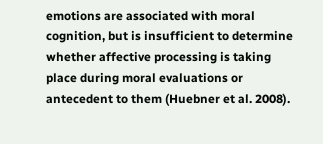emotions are associated with moral cognition, but is insufficient to determine whether affective processing is taking place during moral evaluations or antecedent to them (Huebner et al. 2008).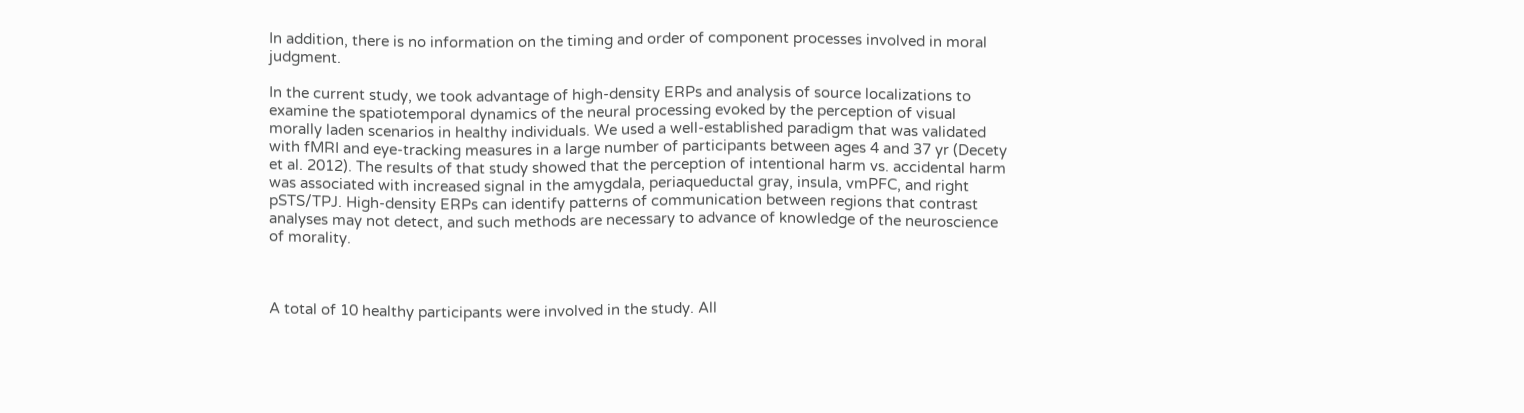In addition, there is no information on the timing and order of component processes involved in moral judgment.

In the current study, we took advantage of high-density ERPs and analysis of source localizations to examine the spatiotemporal dynamics of the neural processing evoked by the perception of visual morally laden scenarios in healthy individuals. We used a well-established paradigm that was validated with fMRI and eye-tracking measures in a large number of participants between ages 4 and 37 yr (Decety et al. 2012). The results of that study showed that the perception of intentional harm vs. accidental harm was associated with increased signal in the amygdala, periaqueductal gray, insula, vmPFC, and right pSTS/TPJ. High-density ERPs can identify patterns of communication between regions that contrast analyses may not detect, and such methods are necessary to advance of knowledge of the neuroscience of morality.



A total of 10 healthy participants were involved in the study. All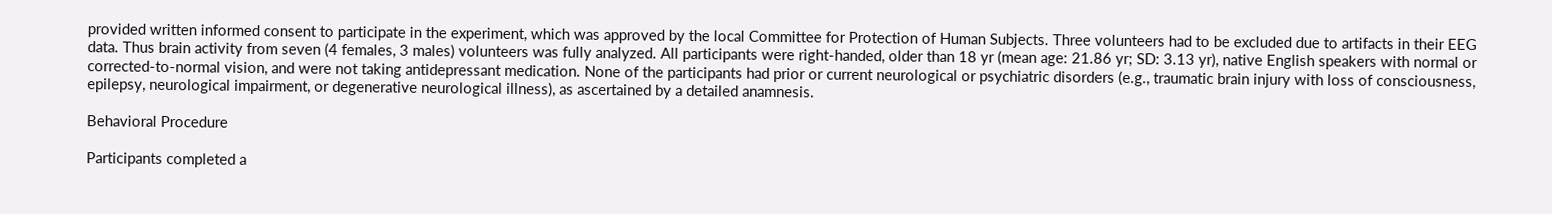provided written informed consent to participate in the experiment, which was approved by the local Committee for Protection of Human Subjects. Three volunteers had to be excluded due to artifacts in their EEG data. Thus brain activity from seven (4 females, 3 males) volunteers was fully analyzed. All participants were right-handed, older than 18 yr (mean age: 21.86 yr; SD: 3.13 yr), native English speakers with normal or corrected-to-normal vision, and were not taking antidepressant medication. None of the participants had prior or current neurological or psychiatric disorders (e.g., traumatic brain injury with loss of consciousness, epilepsy, neurological impairment, or degenerative neurological illness), as ascertained by a detailed anamnesis.

Behavioral Procedure

Participants completed a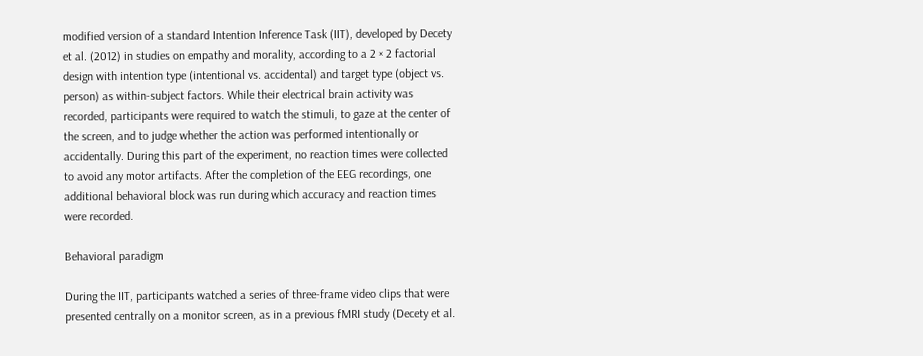modified version of a standard Intention Inference Task (IIT), developed by Decety et al. (2012) in studies on empathy and morality, according to a 2 × 2 factorial design with intention type (intentional vs. accidental) and target type (object vs. person) as within-subject factors. While their electrical brain activity was recorded, participants were required to watch the stimuli, to gaze at the center of the screen, and to judge whether the action was performed intentionally or accidentally. During this part of the experiment, no reaction times were collected to avoid any motor artifacts. After the completion of the EEG recordings, one additional behavioral block was run during which accuracy and reaction times were recorded.

Behavioral paradigm

During the IIT, participants watched a series of three-frame video clips that were presented centrally on a monitor screen, as in a previous fMRI study (Decety et al.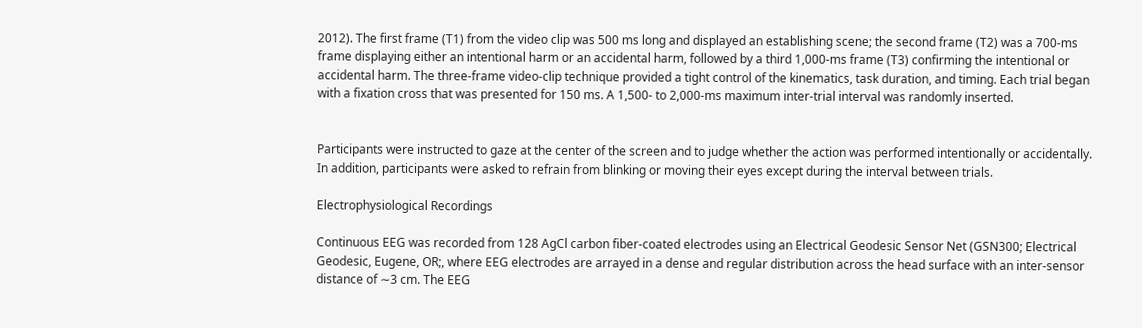2012). The first frame (T1) from the video clip was 500 ms long and displayed an establishing scene; the second frame (T2) was a 700-ms frame displaying either an intentional harm or an accidental harm, followed by a third 1,000-ms frame (T3) confirming the intentional or accidental harm. The three-frame video-clip technique provided a tight control of the kinematics, task duration, and timing. Each trial began with a fixation cross that was presented for 150 ms. A 1,500- to 2,000-ms maximum inter-trial interval was randomly inserted.


Participants were instructed to gaze at the center of the screen and to judge whether the action was performed intentionally or accidentally. In addition, participants were asked to refrain from blinking or moving their eyes except during the interval between trials.

Electrophysiological Recordings

Continuous EEG was recorded from 128 AgCl carbon fiber-coated electrodes using an Electrical Geodesic Sensor Net (GSN300; Electrical Geodesic, Eugene, OR;, where EEG electrodes are arrayed in a dense and regular distribution across the head surface with an inter-sensor distance of ∼3 cm. The EEG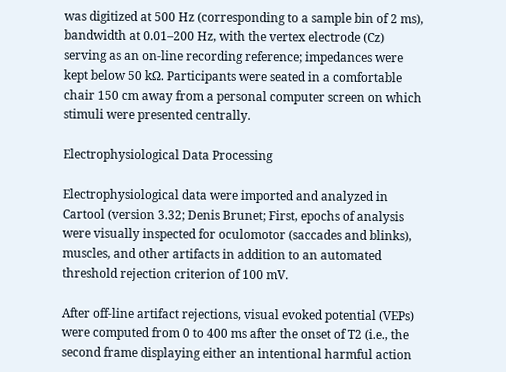was digitized at 500 Hz (corresponding to a sample bin of 2 ms), bandwidth at 0.01–200 Hz, with the vertex electrode (Cz) serving as an on-line recording reference; impedances were kept below 50 kΩ. Participants were seated in a comfortable chair 150 cm away from a personal computer screen on which stimuli were presented centrally.

Electrophysiological Data Processing

Electrophysiological data were imported and analyzed in Cartool (version 3.32; Denis Brunet; First, epochs of analysis were visually inspected for oculomotor (saccades and blinks), muscles, and other artifacts in addition to an automated threshold rejection criterion of 100 mV.

After off-line artifact rejections, visual evoked potential (VEPs) were computed from 0 to 400 ms after the onset of T2 (i.e., the second frame displaying either an intentional harmful action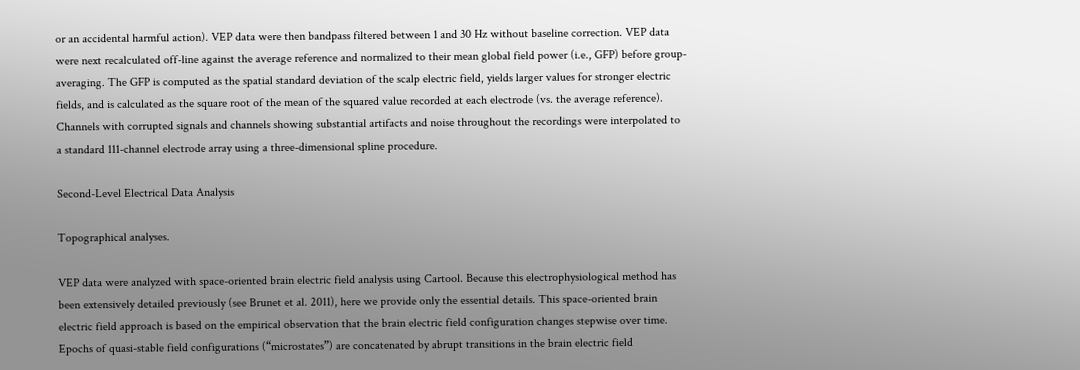or an accidental harmful action). VEP data were then bandpass filtered between 1 and 30 Hz without baseline correction. VEP data were next recalculated off-line against the average reference and normalized to their mean global field power (i.e., GFP) before group-averaging. The GFP is computed as the spatial standard deviation of the scalp electric field, yields larger values for stronger electric fields, and is calculated as the square root of the mean of the squared value recorded at each electrode (vs. the average reference). Channels with corrupted signals and channels showing substantial artifacts and noise throughout the recordings were interpolated to a standard 111-channel electrode array using a three-dimensional spline procedure.

Second-Level Electrical Data Analysis

Topographical analyses.

VEP data were analyzed with space-oriented brain electric field analysis using Cartool. Because this electrophysiological method has been extensively detailed previously (see Brunet et al. 2011), here we provide only the essential details. This space-oriented brain electric field approach is based on the empirical observation that the brain electric field configuration changes stepwise over time. Epochs of quasi-stable field configurations (“microstates”) are concatenated by abrupt transitions in the brain electric field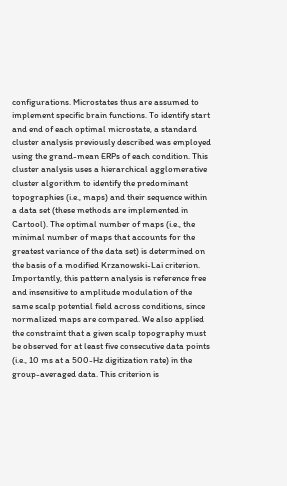configurations. Microstates thus are assumed to implement specific brain functions. To identify start and end of each optimal microstate, a standard cluster analysis previously described was employed using the grand-mean ERPs of each condition. This cluster analysis uses a hierarchical agglomerative cluster algorithm to identify the predominant topographies (i.e., maps) and their sequence within a data set (these methods are implemented in Cartool). The optimal number of maps (i.e., the minimal number of maps that accounts for the greatest variance of the data set) is determined on the basis of a modified Krzanowski-Lai criterion. Importantly, this pattern analysis is reference free and insensitive to amplitude modulation of the same scalp potential field across conditions, since normalized maps are compared. We also applied the constraint that a given scalp topography must be observed for at least five consecutive data points (i.e., 10 ms at a 500-Hz digitization rate) in the group-averaged data. This criterion is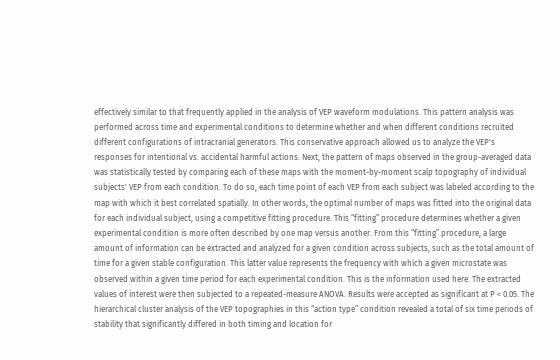effectively similar to that frequently applied in the analysis of VEP waveform modulations. This pattern analysis was performed across time and experimental conditions to determine whether and when different conditions recruited different configurations of intracranial generators. This conservative approach allowed us to analyze the VEP's responses for intentional vs. accidental harmful actions. Next, the pattern of maps observed in the group-averaged data was statistically tested by comparing each of these maps with the moment-by-moment scalp topography of individual subjects' VEP from each condition. To do so, each time point of each VEP from each subject was labeled according to the map with which it best correlated spatially. In other words, the optimal number of maps was fitted into the original data for each individual subject, using a competitive fitting procedure. This “fitting” procedure determines whether a given experimental condition is more often described by one map versus another. From this “fitting” procedure, a large amount of information can be extracted and analyzed for a given condition across subjects, such as the total amount of time for a given stable configuration. This latter value represents the frequency with which a given microstate was observed within a given time period for each experimental condition. This is the information used here. The extracted values of interest were then subjected to a repeated-measure ANOVA. Results were accepted as significant at P < 0.05. The hierarchical cluster analysis of the VEP topographies in this “action type” condition revealed a total of six time periods of stability that significantly differed in both timing and location for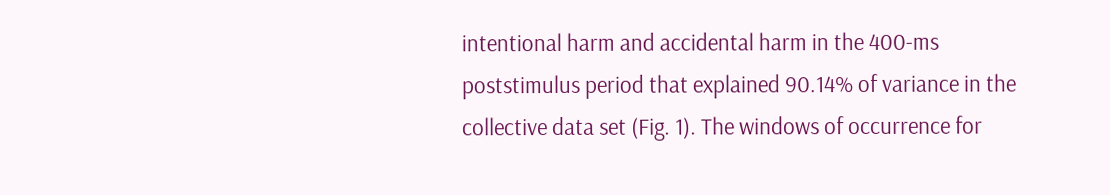intentional harm and accidental harm in the 400-ms poststimulus period that explained 90.14% of variance in the collective data set (Fig. 1). The windows of occurrence for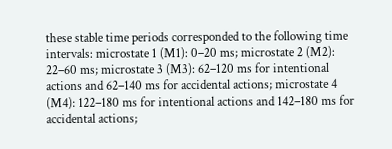these stable time periods corresponded to the following time intervals: microstate 1 (M1): 0–20 ms; microstate 2 (M2): 22–60 ms; microstate 3 (M3): 62–120 ms for intentional actions and 62–140 ms for accidental actions; microstate 4 (M4): 122–180 ms for intentional actions and 142–180 ms for accidental actions;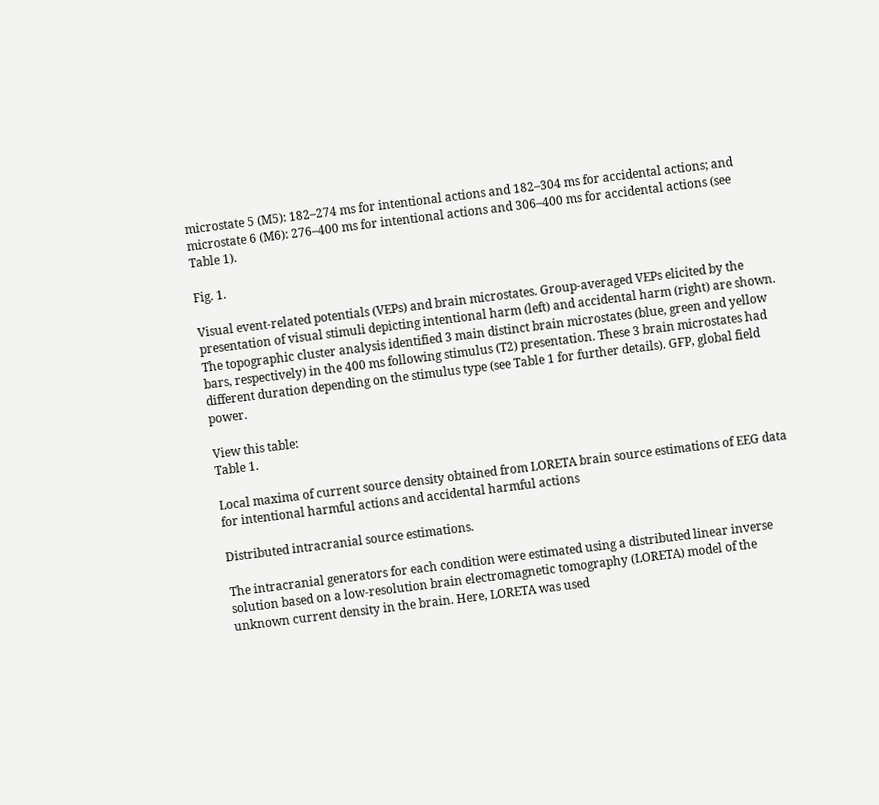microstate 5 (M5): 182–274 ms for intentional actions and 182–304 ms for accidental actions; and microstate 6 (M6): 276–400 ms for intentional actions and 306–400 ms for accidental actions (see Table 1).

Fig. 1.

Visual event-related potentials (VEPs) and brain microstates. Group-averaged VEPs elicited by the presentation of visual stimuli depicting intentional harm (left) and accidental harm (right) are shown. The topographic cluster analysis identified 3 main distinct brain microstates (blue, green and yellow bars, respectively) in the 400 ms following stimulus (T2) presentation. These 3 brain microstates had different duration depending on the stimulus type (see Table 1 for further details). GFP, global field power.

View this table:
Table 1.

Local maxima of current source density obtained from LORETA brain source estimations of EEG data for intentional harmful actions and accidental harmful actions

Distributed intracranial source estimations.

The intracranial generators for each condition were estimated using a distributed linear inverse solution based on a low-resolution brain electromagnetic tomography (LORETA) model of the unknown current density in the brain. Here, LORETA was used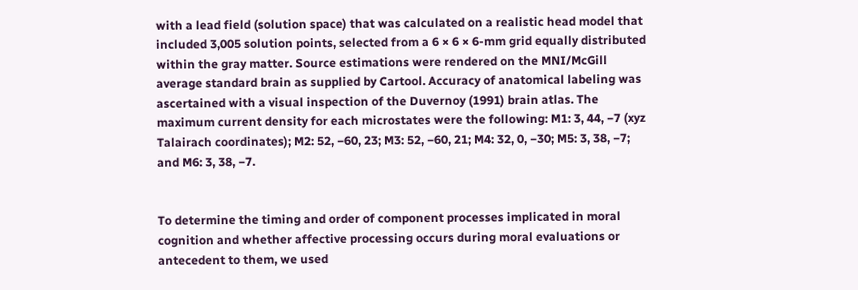with a lead field (solution space) that was calculated on a realistic head model that included 3,005 solution points, selected from a 6 × 6 × 6-mm grid equally distributed within the gray matter. Source estimations were rendered on the MNI/McGill average standard brain as supplied by Cartool. Accuracy of anatomical labeling was ascertained with a visual inspection of the Duvernoy (1991) brain atlas. The maximum current density for each microstates were the following: M1: 3, 44, −7 (xyz Talairach coordinates); M2: 52, −60, 23; M3: 52, −60, 21; M4: 32, 0, −30; M5: 3, 38, −7; and M6: 3, 38, −7.


To determine the timing and order of component processes implicated in moral cognition and whether affective processing occurs during moral evaluations or antecedent to them, we used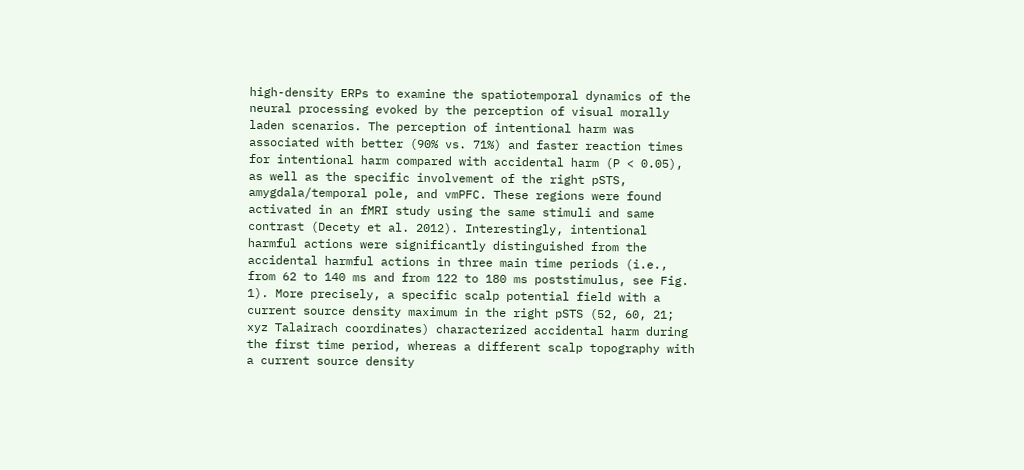high-density ERPs to examine the spatiotemporal dynamics of the neural processing evoked by the perception of visual morally laden scenarios. The perception of intentional harm was associated with better (90% vs. 71%) and faster reaction times for intentional harm compared with accidental harm (P < 0.05), as well as the specific involvement of the right pSTS, amygdala/temporal pole, and vmPFC. These regions were found activated in an fMRI study using the same stimuli and same contrast (Decety et al. 2012). Interestingly, intentional harmful actions were significantly distinguished from the accidental harmful actions in three main time periods (i.e., from 62 to 140 ms and from 122 to 180 ms poststimulus, see Fig. 1). More precisely, a specific scalp potential field with a current source density maximum in the right pSTS (52, 60, 21; xyz Talairach coordinates) characterized accidental harm during the first time period, whereas a different scalp topography with a current source density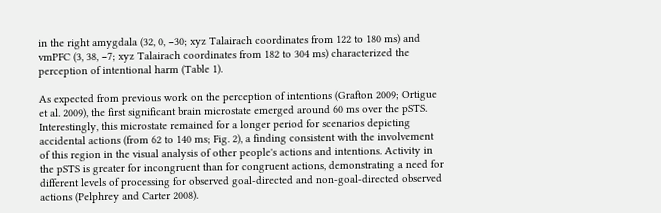in the right amygdala (32, 0, −30; xyz Talairach coordinates from 122 to 180 ms) and vmPFC (3, 38, −7; xyz Talairach coordinates from 182 to 304 ms) characterized the perception of intentional harm (Table 1).

As expected from previous work on the perception of intentions (Grafton 2009; Ortigue et al. 2009), the first significant brain microstate emerged around 60 ms over the pSTS. Interestingly, this microstate remained for a longer period for scenarios depicting accidental actions (from 62 to 140 ms; Fig. 2), a finding consistent with the involvement of this region in the visual analysis of other people's actions and intentions. Activity in the pSTS is greater for incongruent than for congruent actions, demonstrating a need for different levels of processing for observed goal-directed and non-goal-directed observed actions (Pelphrey and Carter 2008).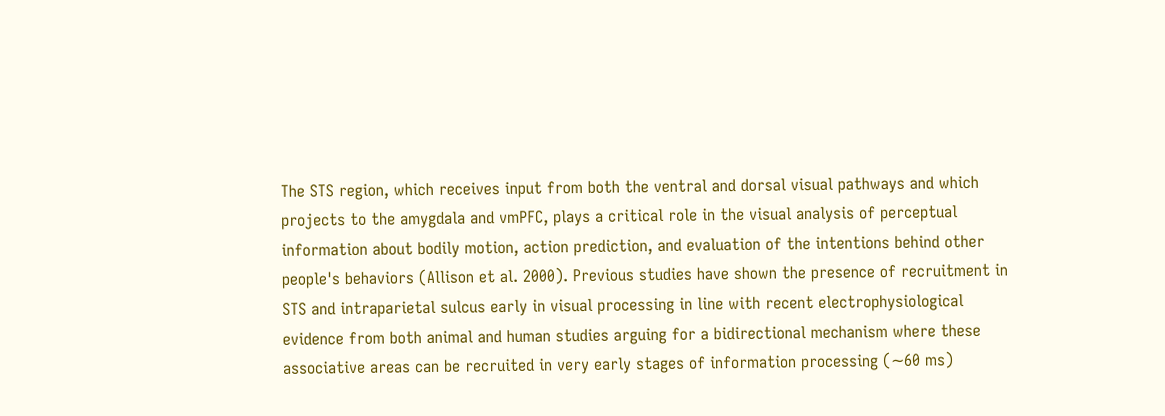The STS region, which receives input from both the ventral and dorsal visual pathways and which projects to the amygdala and vmPFC, plays a critical role in the visual analysis of perceptual information about bodily motion, action prediction, and evaluation of the intentions behind other people's behaviors (Allison et al. 2000). Previous studies have shown the presence of recruitment in STS and intraparietal sulcus early in visual processing in line with recent electrophysiological evidence from both animal and human studies arguing for a bidirectional mechanism where these associative areas can be recruited in very early stages of information processing (∼60 ms)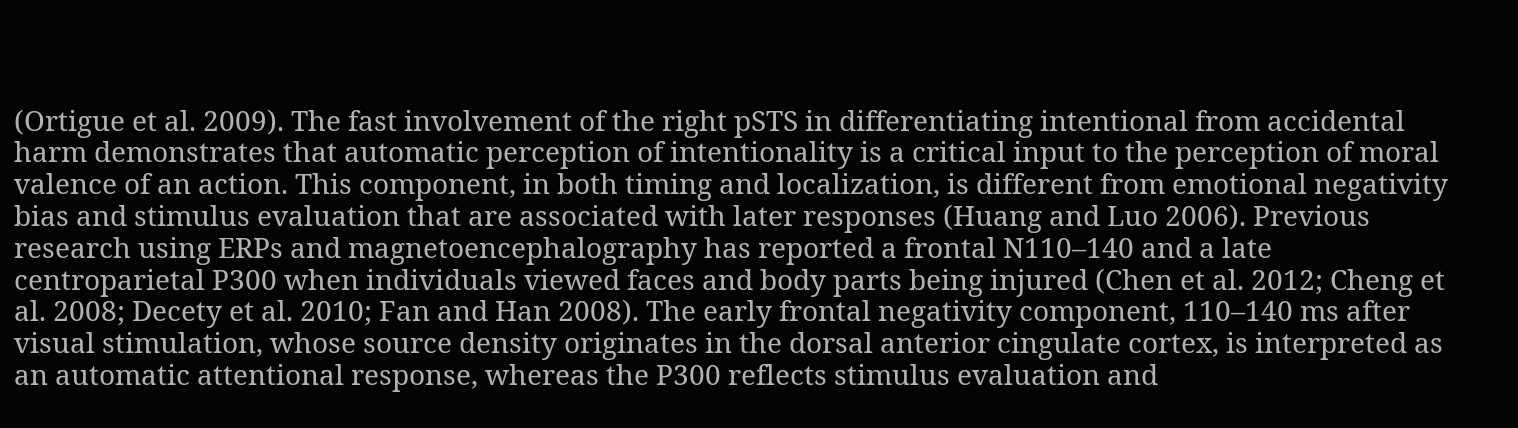(Ortigue et al. 2009). The fast involvement of the right pSTS in differentiating intentional from accidental harm demonstrates that automatic perception of intentionality is a critical input to the perception of moral valence of an action. This component, in both timing and localization, is different from emotional negativity bias and stimulus evaluation that are associated with later responses (Huang and Luo 2006). Previous research using ERPs and magnetoencephalography has reported a frontal N110–140 and a late centroparietal P300 when individuals viewed faces and body parts being injured (Chen et al. 2012; Cheng et al. 2008; Decety et al. 2010; Fan and Han 2008). The early frontal negativity component, 110–140 ms after visual stimulation, whose source density originates in the dorsal anterior cingulate cortex, is interpreted as an automatic attentional response, whereas the P300 reflects stimulus evaluation and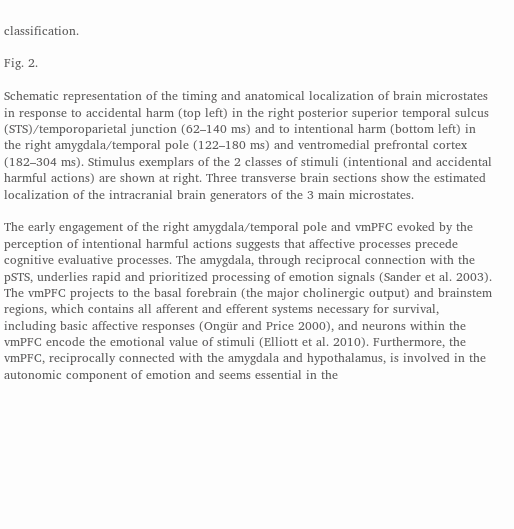classification.

Fig. 2.

Schematic representation of the timing and anatomical localization of brain microstates in response to accidental harm (top left) in the right posterior superior temporal sulcus (STS)/temporoparietal junction (62–140 ms) and to intentional harm (bottom left) in the right amygdala/temporal pole (122–180 ms) and ventromedial prefrontal cortex (182–304 ms). Stimulus exemplars of the 2 classes of stimuli (intentional and accidental harmful actions) are shown at right. Three transverse brain sections show the estimated localization of the intracranial brain generators of the 3 main microstates.

The early engagement of the right amygdala/temporal pole and vmPFC evoked by the perception of intentional harmful actions suggests that affective processes precede cognitive evaluative processes. The amygdala, through reciprocal connection with the pSTS, underlies rapid and prioritized processing of emotion signals (Sander et al. 2003). The vmPFC projects to the basal forebrain (the major cholinergic output) and brainstem regions, which contains all afferent and efferent systems necessary for survival, including basic affective responses (Ongür and Price 2000), and neurons within the vmPFC encode the emotional value of stimuli (Elliott et al. 2010). Furthermore, the vmPFC, reciprocally connected with the amygdala and hypothalamus, is involved in the autonomic component of emotion and seems essential in the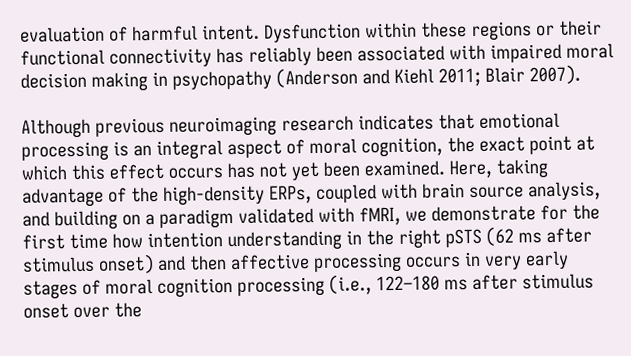evaluation of harmful intent. Dysfunction within these regions or their functional connectivity has reliably been associated with impaired moral decision making in psychopathy (Anderson and Kiehl 2011; Blair 2007).

Although previous neuroimaging research indicates that emotional processing is an integral aspect of moral cognition, the exact point at which this effect occurs has not yet been examined. Here, taking advantage of the high-density ERPs, coupled with brain source analysis, and building on a paradigm validated with fMRI, we demonstrate for the first time how intention understanding in the right pSTS (62 ms after stimulus onset) and then affective processing occurs in very early stages of moral cognition processing (i.e., 122–180 ms after stimulus onset over the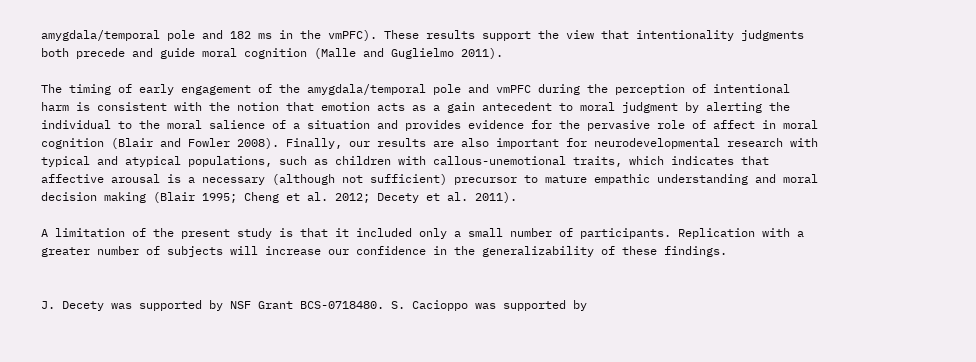amygdala/temporal pole and 182 ms in the vmPFC). These results support the view that intentionality judgments both precede and guide moral cognition (Malle and Guglielmo 2011).

The timing of early engagement of the amygdala/temporal pole and vmPFC during the perception of intentional harm is consistent with the notion that emotion acts as a gain antecedent to moral judgment by alerting the individual to the moral salience of a situation and provides evidence for the pervasive role of affect in moral cognition (Blair and Fowler 2008). Finally, our results are also important for neurodevelopmental research with typical and atypical populations, such as children with callous-unemotional traits, which indicates that affective arousal is a necessary (although not sufficient) precursor to mature empathic understanding and moral decision making (Blair 1995; Cheng et al. 2012; Decety et al. 2011).

A limitation of the present study is that it included only a small number of participants. Replication with a greater number of subjects will increase our confidence in the generalizability of these findings.


J. Decety was supported by NSF Grant BCS-0718480. S. Cacioppo was supported by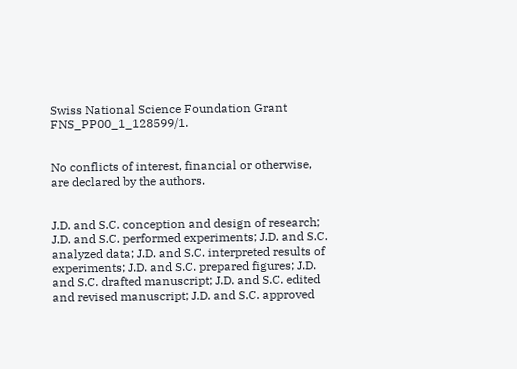Swiss National Science Foundation Grant FNS_PP00_1_128599/1.


No conflicts of interest, financial or otherwise, are declared by the authors.


J.D. and S.C. conception and design of research; J.D. and S.C. performed experiments; J.D. and S.C. analyzed data; J.D. and S.C. interpreted results of experiments; J.D. and S.C. prepared figures; J.D. and S.C. drafted manuscript; J.D. and S.C. edited and revised manuscript; J.D. and S.C. approved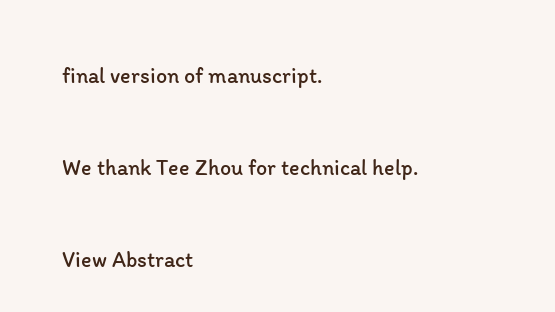final version of manuscript.


We thank Tee Zhou for technical help.


View Abstract